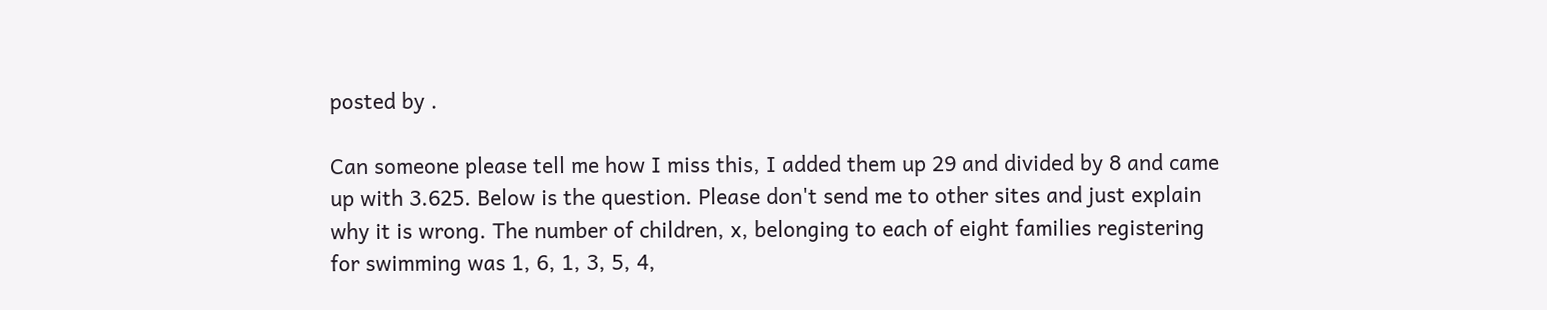posted by .

Can someone please tell me how I miss this, I added them up 29 and divided by 8 and came up with 3.625. Below is the question. Please don't send me to other sites and just explain why it is wrong. The number of children, x, belonging to each of eight families registering for swimming was 1, 6, 1, 3, 5, 4,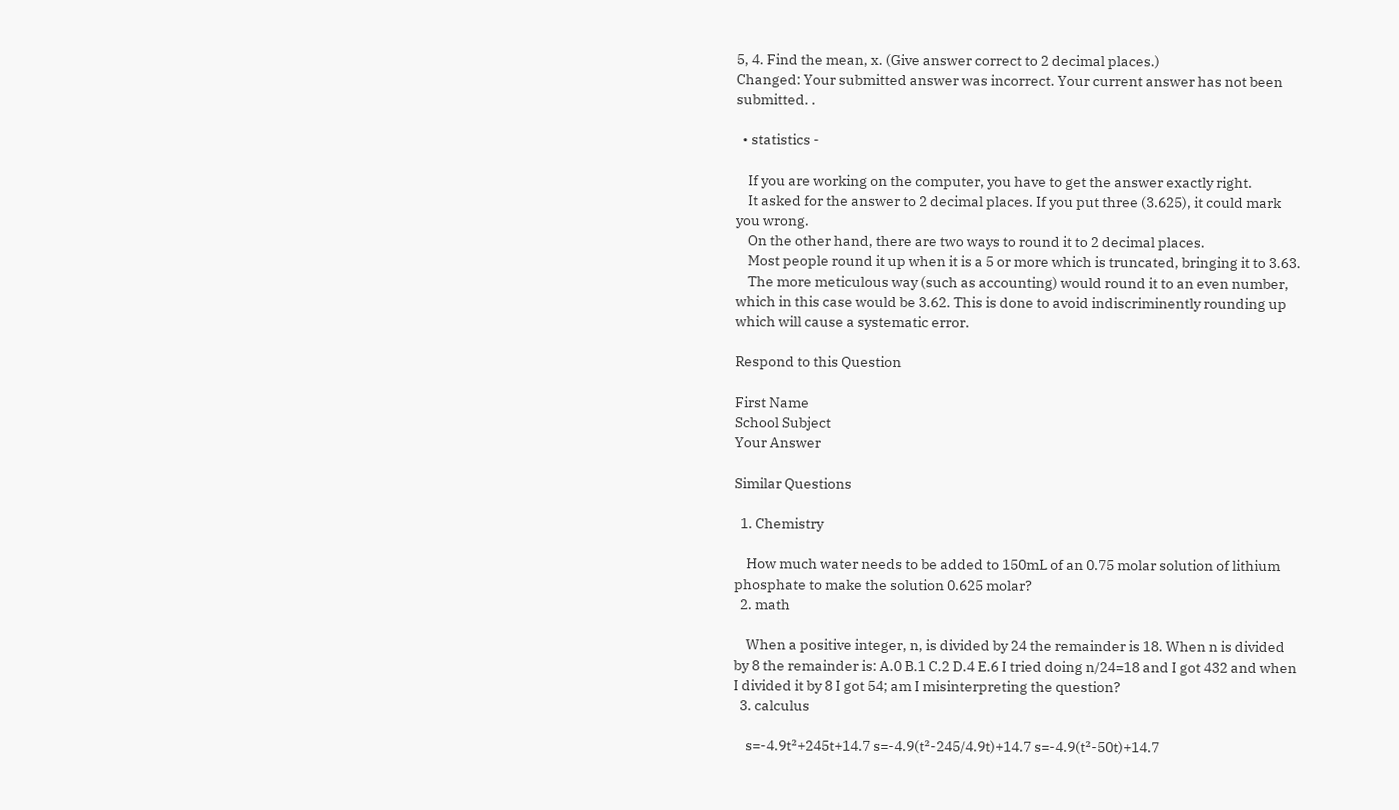5, 4. Find the mean, x. (Give answer correct to 2 decimal places.)
Changed: Your submitted answer was incorrect. Your current answer has not been submitted. .

  • statistics -

    If you are working on the computer, you have to get the answer exactly right.
    It asked for the answer to 2 decimal places. If you put three (3.625), it could mark you wrong.
    On the other hand, there are two ways to round it to 2 decimal places.
    Most people round it up when it is a 5 or more which is truncated, bringing it to 3.63.
    The more meticulous way (such as accounting) would round it to an even number, which in this case would be 3.62. This is done to avoid indiscriminently rounding up which will cause a systematic error.

Respond to this Question

First Name
School Subject
Your Answer

Similar Questions

  1. Chemistry

    How much water needs to be added to 150mL of an 0.75 molar solution of lithium phosphate to make the solution 0.625 molar?
  2. math

    When a positive integer, n, is divided by 24 the remainder is 18. When n is divided by 8 the remainder is: A.0 B.1 C.2 D.4 E.6 I tried doing n/24=18 and I got 432 and when I divided it by 8 I got 54; am I misinterpreting the question?
  3. calculus

    s=-4.9t²+245t+14.7 s=-4.9(t²-245/4.9t)+14.7 s=-4.9(t²-50t)+14.7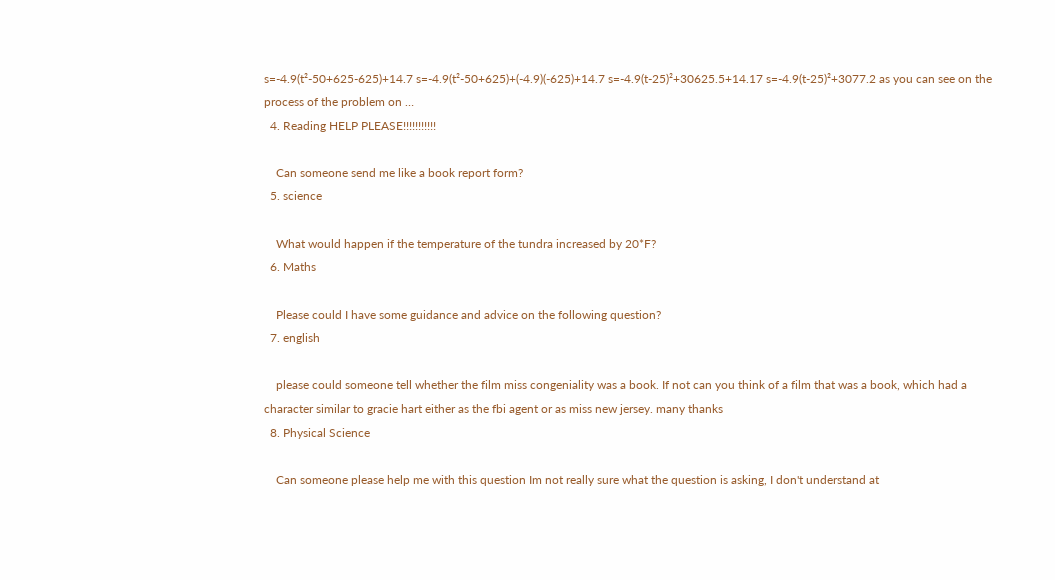s=-4.9(t²-50+625-625)+14.7 s=-4.9(t²-50+625)+(-4.9)(-625)+14.7 s=-4.9(t-25)²+30625.5+14.17 s=-4.9(t-25)²+3077.2 as you can see on the process of the problem on …
  4. Reading HELP PLEASE!!!!!!!!!!!

    Can someone send me like a book report form?
  5. science

    What would happen if the temperature of the tundra increased by 20*F?
  6. Maths

    Please could I have some guidance and advice on the following question?
  7. english

    please could someone tell whether the film miss congeniality was a book. If not can you think of a film that was a book, which had a character similar to gracie hart either as the fbi agent or as miss new jersey. many thanks
  8. Physical Science

    Can someone please help me with this question Im not really sure what the question is asking, I don't understand at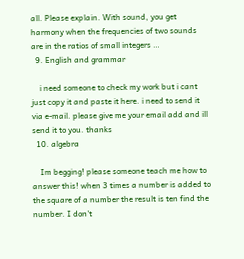all. Please explain. With sound, you get harmony when the frequencies of two sounds are in the ratios of small integers …
  9. English and grammar

    i need someone to check my work but i cant just copy it and paste it here. i need to send it via e-mail. please give me your email add and ill send it to you. thanks
  10. algebra

    Im begging! please someone teach me how to answer this! when 3 times a number is added to the square of a number the result is ten find the number. I don't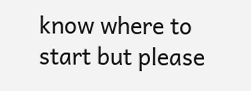know where to start but please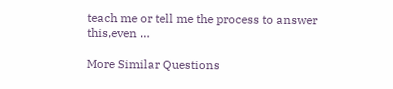teach me or tell me the process to answer this,even …

More Similar Questions